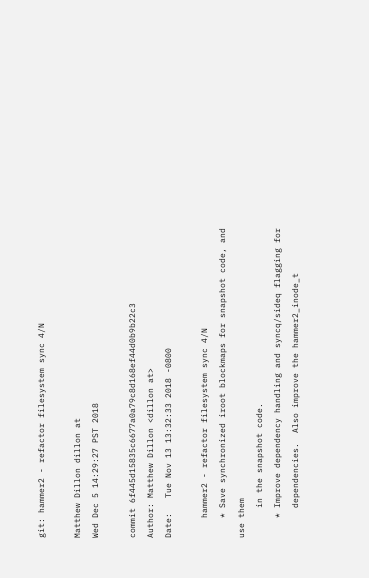git: hammer2 - refactor filesystem sync 4/N

Matthew Dillon dillon at
Wed Dec 5 14:29:27 PST 2018

commit 6f445d15835c6677a0a79c8d168ef44d0b9b22c3
Author: Matthew Dillon <dillon at>
Date:   Tue Nov 13 13:32:33 2018 -0800

    hammer2 - refactor filesystem sync 4/N
    * Save synchronized iroot blockmaps for snapshot code, and use them
      in the snapshot code.
    * Improve dependency handling and syncq/sideq flagging for
      dependencies.  Also improve the hammer2_inode_t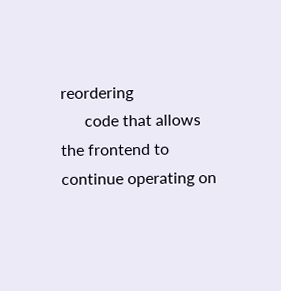reordering
      code that allows the frontend to continue operating on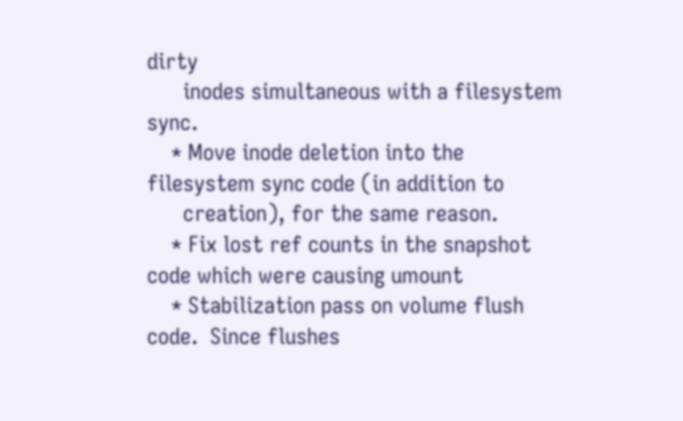dirty
      inodes simultaneous with a filesystem sync.
    * Move inode deletion into the filesystem sync code (in addition to
      creation), for the same reason.
    * Fix lost ref counts in the snapshot code which were causing umount
    * Stabilization pass on volume flush code.  Since flushes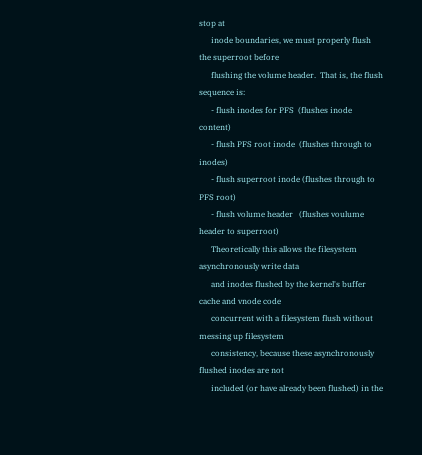stop at
      inode boundaries, we must properly flush the superroot before
      flushing the volume header.  That is, the flush sequence is:
      - flush inodes for PFS  (flushes inode content)
      - flush PFS root inode  (flushes through to inodes)
      - flush superroot inode (flushes through to PFS root)
      - flush volume header   (flushes voulume header to superroot)
      Theoretically this allows the filesystem asynchronously write data
      and inodes flushed by the kernel's buffer cache and vnode code
      concurrent with a filesystem flush without messing up filesystem
      consistency, because these asynchronously flushed inodes are not
      included (or have already been flushed) in the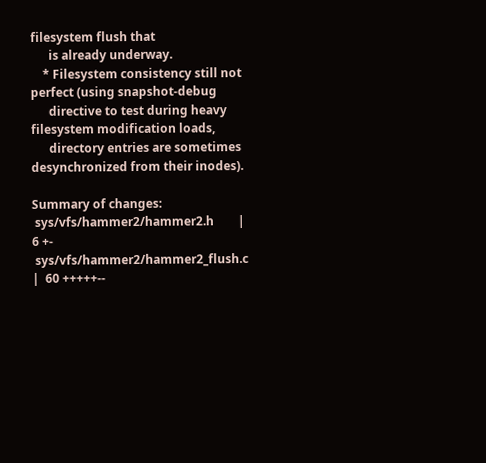filesystem flush that
      is already underway.
    * Filesystem consistency still not perfect (using snapshot-debug
      directive to test during heavy filesystem modification loads,
      directory entries are sometimes desynchronized from their inodes).

Summary of changes:
 sys/vfs/hammer2/hammer2.h        |   6 +-
 sys/vfs/hammer2/hammer2_flush.c  |  60 +++++--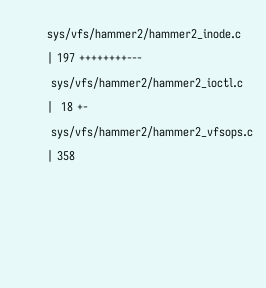sys/vfs/hammer2/hammer2_inode.c  | 197 ++++++++---
 sys/vfs/hammer2/hammer2_ioctl.c  |  18 +-
 sys/vfs/hammer2/hammer2_vfsops.c | 358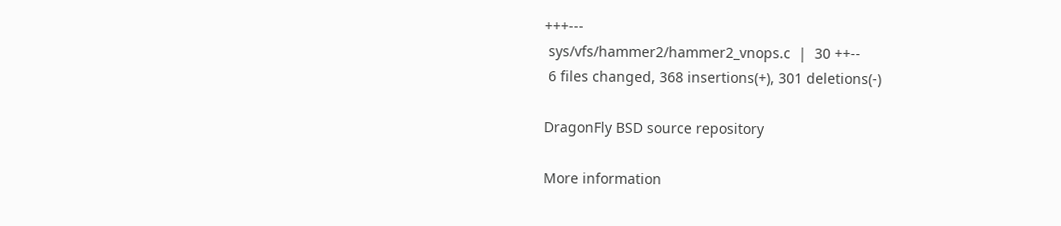+++---
 sys/vfs/hammer2/hammer2_vnops.c  |  30 ++--
 6 files changed, 368 insertions(+), 301 deletions(-)

DragonFly BSD source repository

More information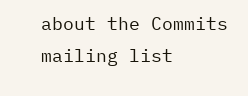about the Commits mailing list